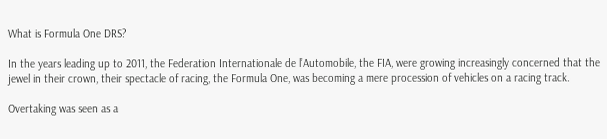What is Formula One DRS?

In the years leading up to 2011, the Federation Internationale de l’Automobile, the FIA, were growing increasingly concerned that the jewel in their crown, their spectacle of racing, the Formula One, was becoming a mere procession of vehicles on a racing track.

Overtaking was seen as a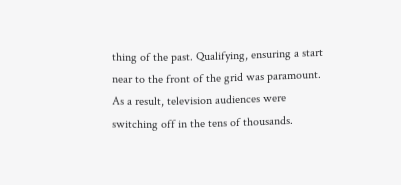thing of the past. Qualifying, ensuring a start near to the front of the grid was paramount. As a result, television audiences were switching off in the tens of thousands.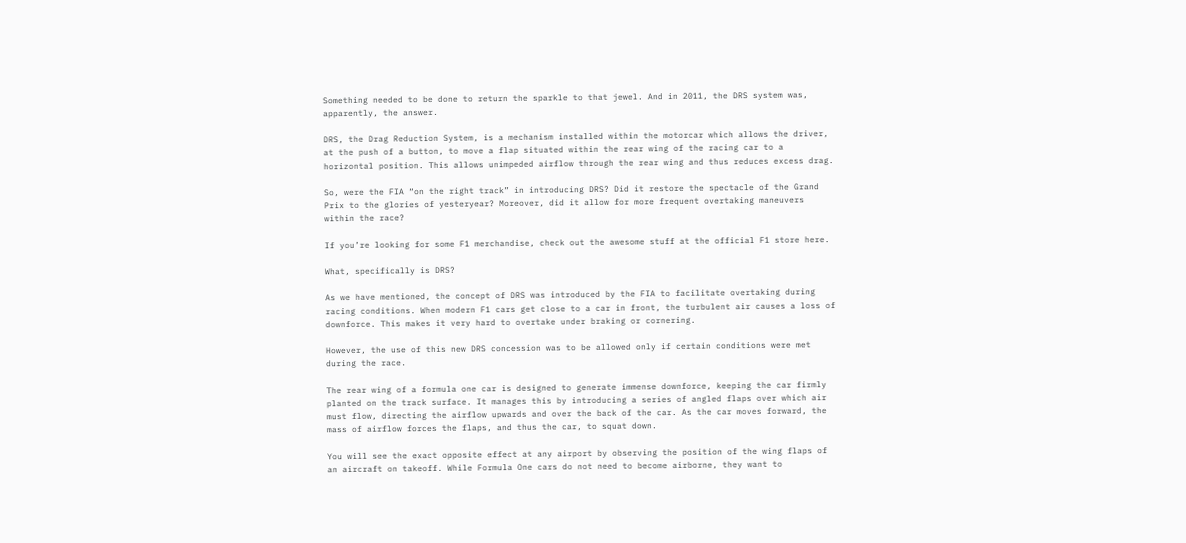Something needed to be done to return the sparkle to that jewel. And in 2011, the DRS system was, apparently, the answer.

DRS, the Drag Reduction System, is a mechanism installed within the motorcar which allows the driver, at the push of a button, to move a flap situated within the rear wing of the racing car to a horizontal position. This allows unimpeded airflow through the rear wing and thus reduces excess drag.

So, were the FIA “on the right track” in introducing DRS? Did it restore the spectacle of the Grand Prix to the glories of yesteryear? Moreover, did it allow for more frequent overtaking maneuvers within the race?

If you’re looking for some F1 merchandise, check out the awesome stuff at the official F1 store here.

What, specifically is DRS?

As we have mentioned, the concept of DRS was introduced by the FIA to facilitate overtaking during racing conditions. When modern F1 cars get close to a car in front, the turbulent air causes a loss of downforce. This makes it very hard to overtake under braking or cornering.

However, the use of this new DRS concession was to be allowed only if certain conditions were met during the race.

The rear wing of a formula one car is designed to generate immense downforce, keeping the car firmly planted on the track surface. It manages this by introducing a series of angled flaps over which air must flow, directing the airflow upwards and over the back of the car. As the car moves forward, the mass of airflow forces the flaps, and thus the car, to squat down.

You will see the exact opposite effect at any airport by observing the position of the wing flaps of an aircraft on takeoff. While Formula One cars do not need to become airborne, they want to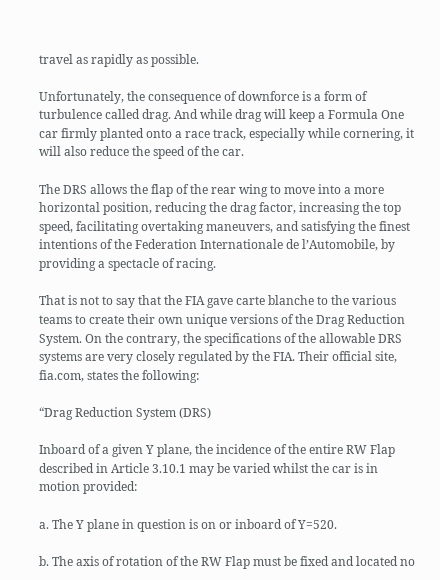travel as rapidly as possible.

Unfortunately, the consequence of downforce is a form of turbulence called drag. And while drag will keep a Formula One car firmly planted onto a race track, especially while cornering, it will also reduce the speed of the car.

The DRS allows the flap of the rear wing to move into a more horizontal position, reducing the drag factor, increasing the top speed, facilitating overtaking maneuvers, and satisfying the finest intentions of the Federation Internationale de l’Automobile, by providing a spectacle of racing.

That is not to say that the FIA gave carte blanche to the various teams to create their own unique versions of the Drag Reduction System. On the contrary, the specifications of the allowable DRS systems are very closely regulated by the FIA. Their official site, fia.com, states the following:

“Drag Reduction System (DRS)

Inboard of a given Y plane, the incidence of the entire RW Flap described in Article 3.10.1 may be varied whilst the car is in motion provided:

a. The Y plane in question is on or inboard of Y=520.

b. The axis of rotation of the RW Flap must be fixed and located no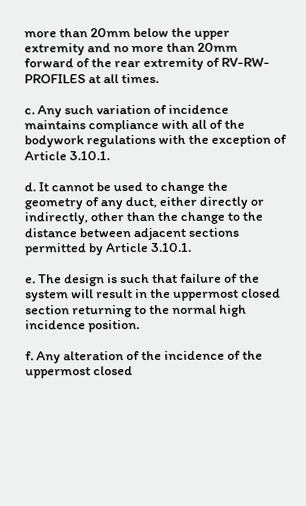more than 20mm below the upper extremity and no more than 20mm forward of the rear extremity of RV-RW-PROFILES at all times.

c. Any such variation of incidence maintains compliance with all of the bodywork regulations with the exception of Article 3.10.1.

d. It cannot be used to change the geometry of any duct, either directly or indirectly, other than the change to the distance between adjacent sections permitted by Article 3.10.1.

e. The design is such that failure of the system will result in the uppermost closed section returning to the normal high incidence position.

f. Any alteration of the incidence of the uppermost closed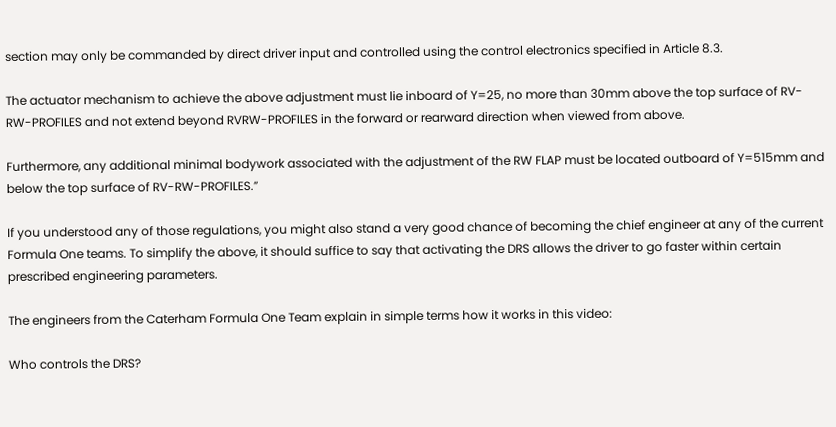section may only be commanded by direct driver input and controlled using the control electronics specified in Article 8.3.

The actuator mechanism to achieve the above adjustment must lie inboard of Y=25, no more than 30mm above the top surface of RV-RW-PROFILES and not extend beyond RVRW-PROFILES in the forward or rearward direction when viewed from above.

Furthermore, any additional minimal bodywork associated with the adjustment of the RW FLAP must be located outboard of Y=515mm and below the top surface of RV-RW-PROFILES.”

If you understood any of those regulations, you might also stand a very good chance of becoming the chief engineer at any of the current Formula One teams. To simplify the above, it should suffice to say that activating the DRS allows the driver to go faster within certain prescribed engineering parameters.

The engineers from the Caterham Formula One Team explain in simple terms how it works in this video:

Who controls the DRS?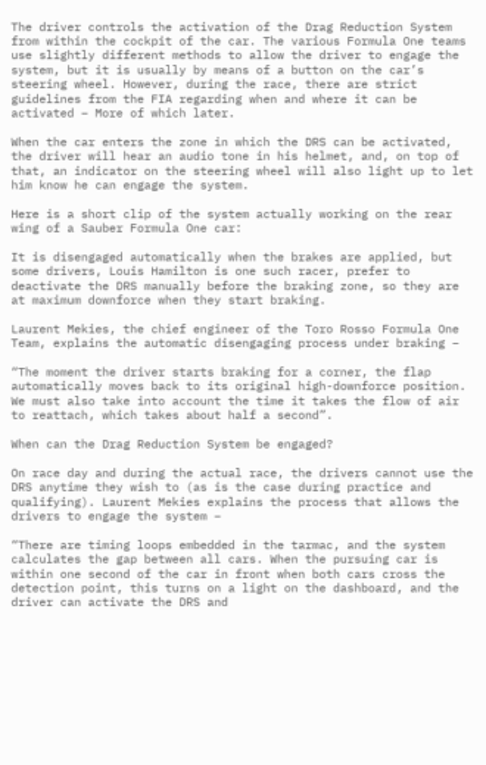The driver controls the activation of the Drag Reduction System from within the cockpit of the car. The various Formula One teams use slightly different methods to allow the driver to engage the system, but it is usually by means of a button on the car’s steering wheel. However, during the race, there are strict guidelines from the FIA regarding when and where it can be activated – More of which later.

When the car enters the zone in which the DRS can be activated, the driver will hear an audio tone in his helmet, and, on top of that, an indicator on the steering wheel will also light up to let him know he can engage the system.

Here is a short clip of the system actually working on the rear wing of a Sauber Formula One car:

It is disengaged automatically when the brakes are applied, but some drivers, Louis Hamilton is one such racer, prefer to deactivate the DRS manually before the braking zone, so they are at maximum downforce when they start braking.

Laurent Mekies, the chief engineer of the Toro Rosso Formula One Team, explains the automatic disengaging process under braking –

“The moment the driver starts braking for a corner, the flap automatically moves back to its original high-downforce position. We must also take into account the time it takes the flow of air to reattach, which takes about half a second”.

When can the Drag Reduction System be engaged?

On race day and during the actual race, the drivers cannot use the DRS anytime they wish to (as is the case during practice and qualifying). Laurent Mekies explains the process that allows the drivers to engage the system –

“There are timing loops embedded in the tarmac, and the system calculates the gap between all cars. When the pursuing car is within one second of the car in front when both cars cross the detection point, this turns on a light on the dashboard, and the driver can activate the DRS and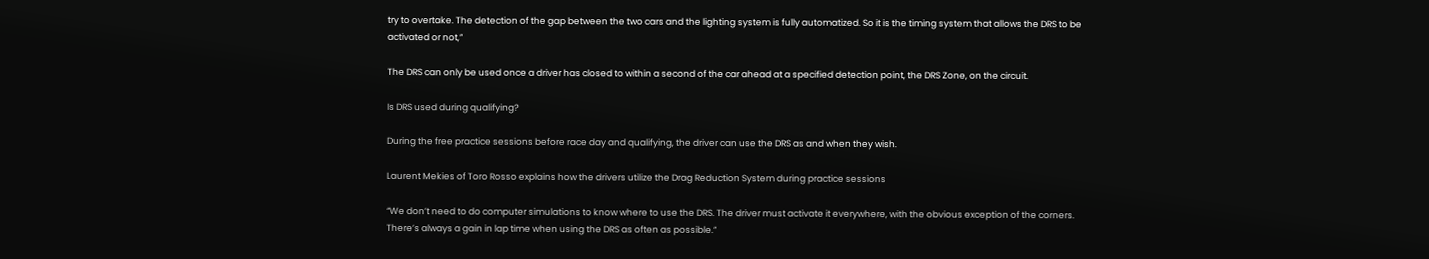try to overtake. The detection of the gap between the two cars and the lighting system is fully automatized. So it is the timing system that allows the DRS to be activated or not,”

The DRS can only be used once a driver has closed to within a second of the car ahead at a specified detection point, the DRS Zone, on the circuit.

Is DRS used during qualifying?

During the free practice sessions before race day and qualifying, the driver can use the DRS as and when they wish.

Laurent Mekies of Toro Rosso explains how the drivers utilize the Drag Reduction System during practice sessions

“We don’t need to do computer simulations to know where to use the DRS. The driver must activate it everywhere, with the obvious exception of the corners. There’s always a gain in lap time when using the DRS as often as possible.”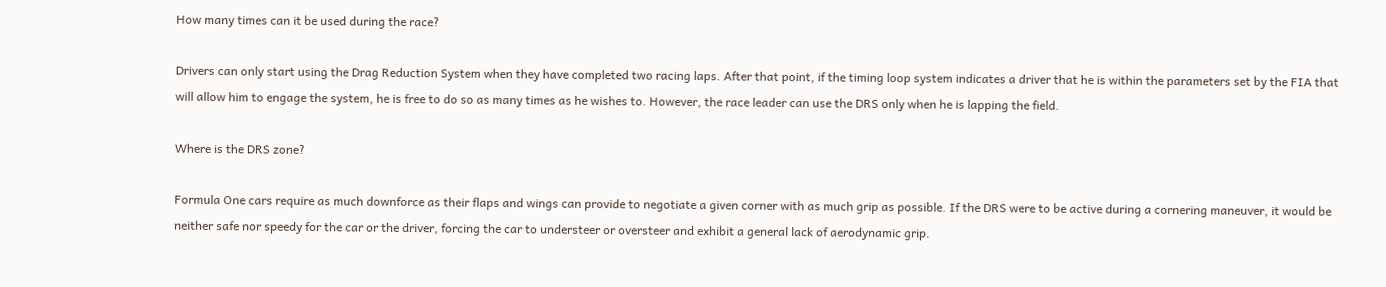How many times can it be used during the race?

Drivers can only start using the Drag Reduction System when they have completed two racing laps. After that point, if the timing loop system indicates a driver that he is within the parameters set by the FIA that will allow him to engage the system, he is free to do so as many times as he wishes to. However, the race leader can use the DRS only when he is lapping the field.

Where is the DRS zone?

Formula One cars require as much downforce as their flaps and wings can provide to negotiate a given corner with as much grip as possible. If the DRS were to be active during a cornering maneuver, it would be neither safe nor speedy for the car or the driver, forcing the car to understeer or oversteer and exhibit a general lack of aerodynamic grip.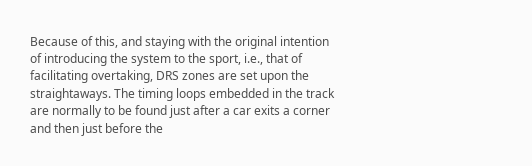Because of this, and staying with the original intention of introducing the system to the sport, i.e., that of facilitating overtaking, DRS zones are set upon the straightaways. The timing loops embedded in the track are normally to be found just after a car exits a corner and then just before the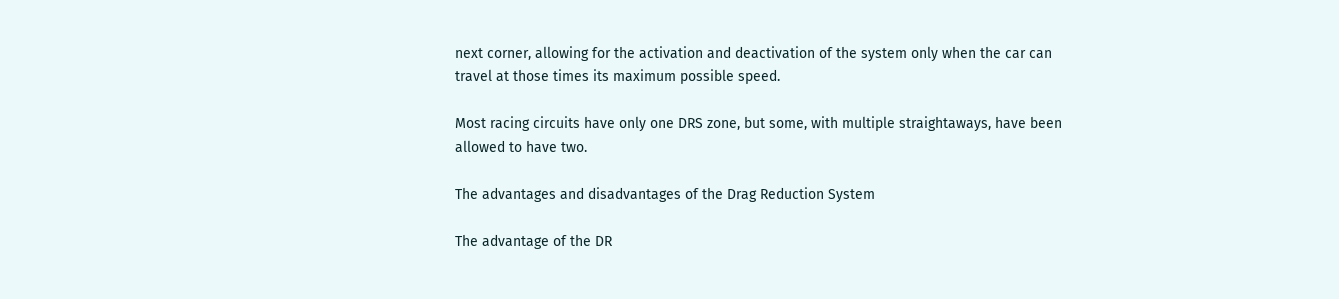next corner, allowing for the activation and deactivation of the system only when the car can travel at those times its maximum possible speed.

Most racing circuits have only one DRS zone, but some, with multiple straightaways, have been allowed to have two.

The advantages and disadvantages of the Drag Reduction System

The advantage of the DR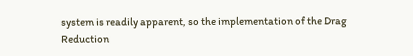system is readily apparent, so the implementation of the Drag Reduction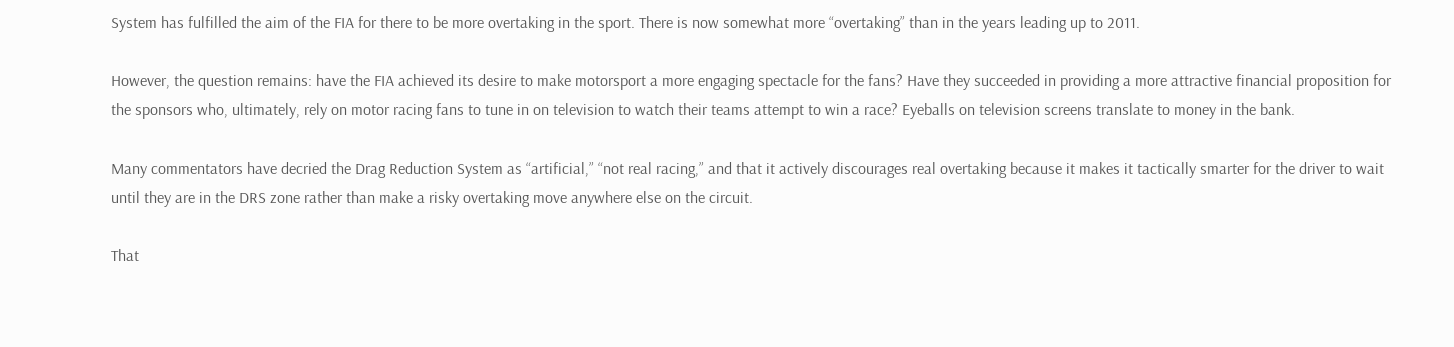System has fulfilled the aim of the FIA for there to be more overtaking in the sport. There is now somewhat more “overtaking” than in the years leading up to 2011.

However, the question remains: have the FIA achieved its desire to make motorsport a more engaging spectacle for the fans? Have they succeeded in providing a more attractive financial proposition for the sponsors who, ultimately, rely on motor racing fans to tune in on television to watch their teams attempt to win a race? Eyeballs on television screens translate to money in the bank.

Many commentators have decried the Drag Reduction System as “artificial,” “not real racing,” and that it actively discourages real overtaking because it makes it tactically smarter for the driver to wait until they are in the DRS zone rather than make a risky overtaking move anywhere else on the circuit.

That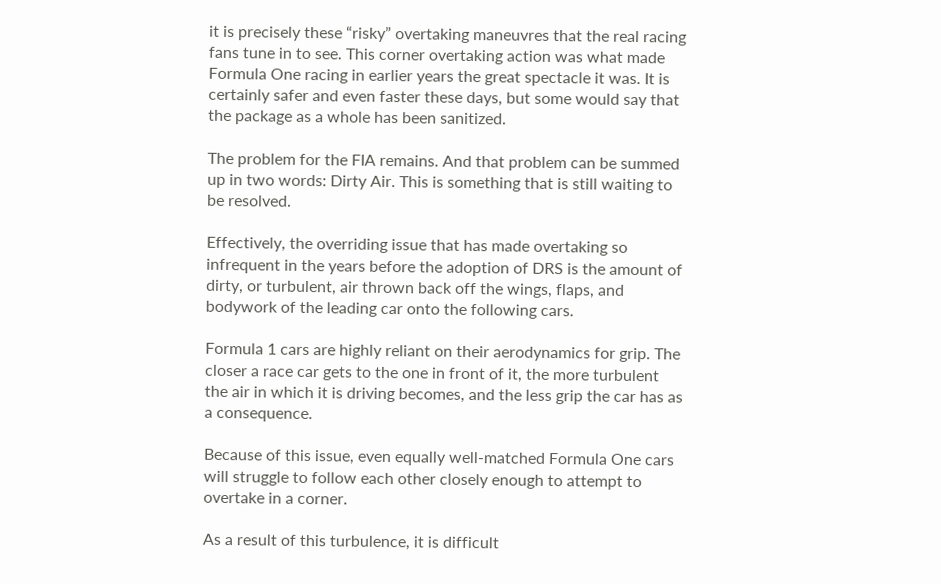it is precisely these “risky” overtaking maneuvres that the real racing fans tune in to see. This corner overtaking action was what made Formula One racing in earlier years the great spectacle it was. It is certainly safer and even faster these days, but some would say that the package as a whole has been sanitized.

The problem for the FIA remains. And that problem can be summed up in two words: Dirty Air. This is something that is still waiting to be resolved.

Effectively, the overriding issue that has made overtaking so infrequent in the years before the adoption of DRS is the amount of dirty, or turbulent, air thrown back off the wings, flaps, and bodywork of the leading car onto the following cars.

Formula 1 cars are highly reliant on their aerodynamics for grip. The closer a race car gets to the one in front of it, the more turbulent the air in which it is driving becomes, and the less grip the car has as a consequence.

Because of this issue, even equally well-matched Formula One cars will struggle to follow each other closely enough to attempt to overtake in a corner.

As a result of this turbulence, it is difficult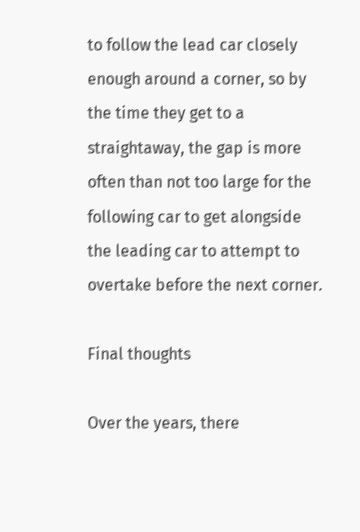to follow the lead car closely enough around a corner, so by the time they get to a straightaway, the gap is more often than not too large for the following car to get alongside the leading car to attempt to overtake before the next corner.

Final thoughts

Over the years, there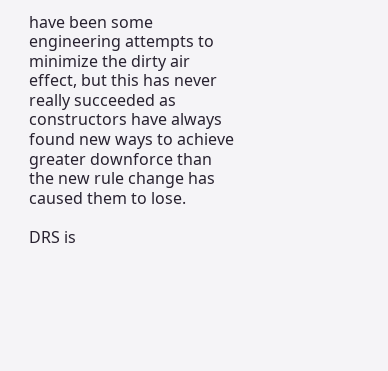have been some engineering attempts to minimize the dirty air effect, but this has never really succeeded as constructors have always found new ways to achieve greater downforce than the new rule change has caused them to lose.

DRS is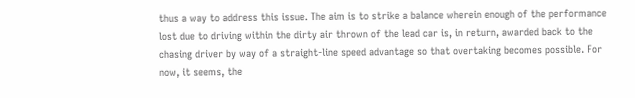thus a way to address this issue. The aim is to strike a balance wherein enough of the performance lost due to driving within the dirty air thrown of the lead car is, in return, awarded back to the chasing driver by way of a straight-line speed advantage so that overtaking becomes possible. For now, it seems, the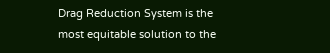Drag Reduction System is the most equitable solution to the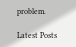problem.

Latest Posts